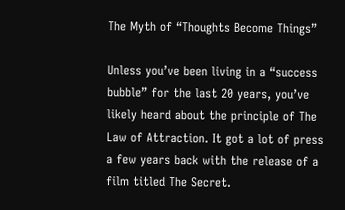The Myth of “Thoughts Become Things”

Unless you’ve been living in a “success bubble” for the last 20 years, you’ve likely heard about the principle of The Law of Attraction. It got a lot of press a few years back with the release of a film titled The Secret.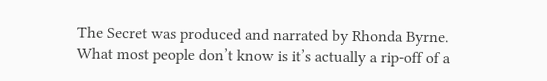The Secret was produced and narrated by Rhonda Byrne. What most people don’t know is it’s actually a rip-off of a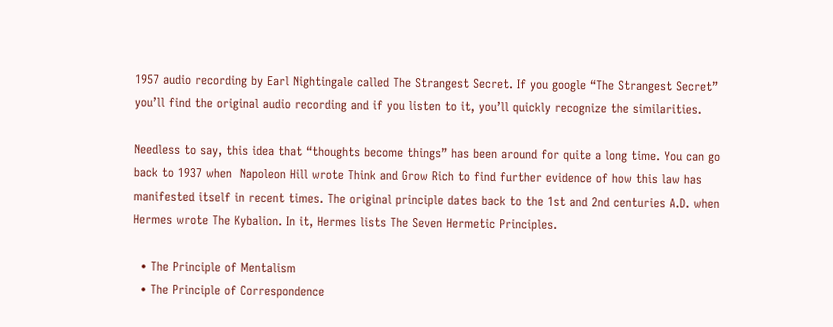1957 audio recording by Earl Nightingale called The Strangest Secret. If you google “The Strangest Secret” you’ll find the original audio recording and if you listen to it, you’ll quickly recognize the similarities.

Needless to say, this idea that “thoughts become things” has been around for quite a long time. You can go back to 1937 when  Napoleon Hill wrote Think and Grow Rich to find further evidence of how this law has manifested itself in recent times. The original principle dates back to the 1st and 2nd centuries A.D. when Hermes wrote The Kybalion. In it, Hermes lists The Seven Hermetic Principles.

  • The Principle of Mentalism
  • The Principle of Correspondence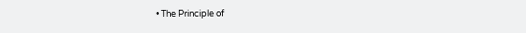• The Principle of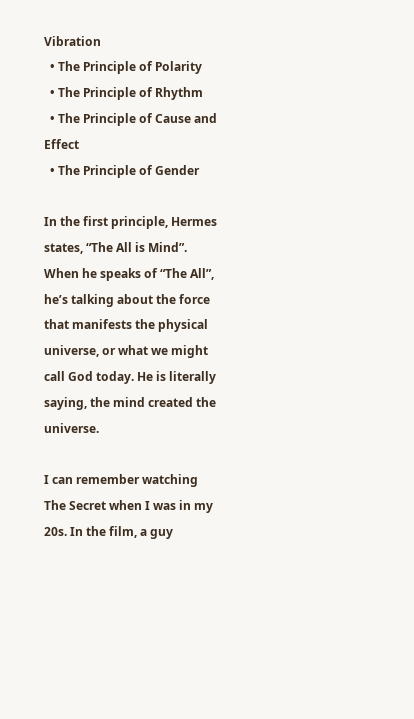Vibration
  • The Principle of Polarity
  • The Principle of Rhythm
  • The Principle of Cause and Effect
  • The Principle of Gender

In the first principle, Hermes states, “The All is Mind”. When he speaks of “The All”, he’s talking about the force that manifests the physical universe, or what we might call God today. He is literally saying, the mind created the universe.

I can remember watching The Secret when I was in my 20s. In the film, a guy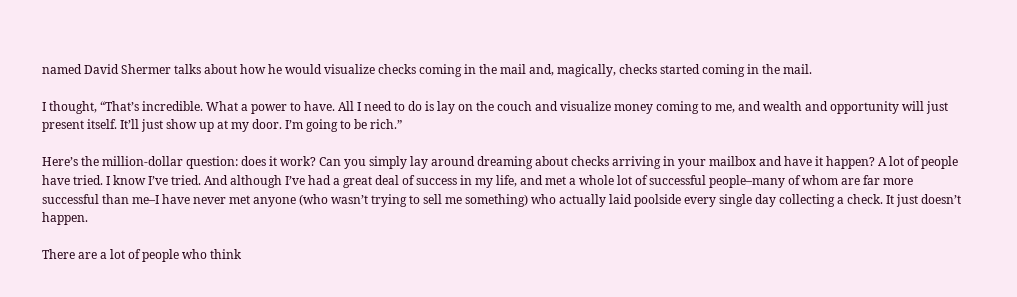named David Shermer talks about how he would visualize checks coming in the mail and, magically, checks started coming in the mail.

I thought, “That’s incredible. What a power to have. All I need to do is lay on the couch and visualize money coming to me, and wealth and opportunity will just present itself. It’ll just show up at my door. I’m going to be rich.”

Here’s the million-dollar question: does it work? Can you simply lay around dreaming about checks arriving in your mailbox and have it happen? A lot of people have tried. I know I’ve tried. And although I’ve had a great deal of success in my life, and met a whole lot of successful people–many of whom are far more successful than me–I have never met anyone (who wasn’t trying to sell me something) who actually laid poolside every single day collecting a check. It just doesn’t happen.

There are a lot of people who think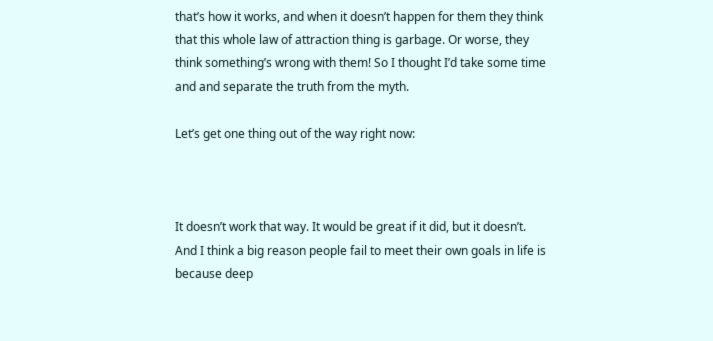that’s how it works, and when it doesn’t happen for them they think that this whole law of attraction thing is garbage. Or worse, they think something’s wrong with them! So I thought I’d take some time and and separate the truth from the myth.

Let’s get one thing out of the way right now:



It doesn’t work that way. It would be great if it did, but it doesn’t. And I think a big reason people fail to meet their own goals in life is because deep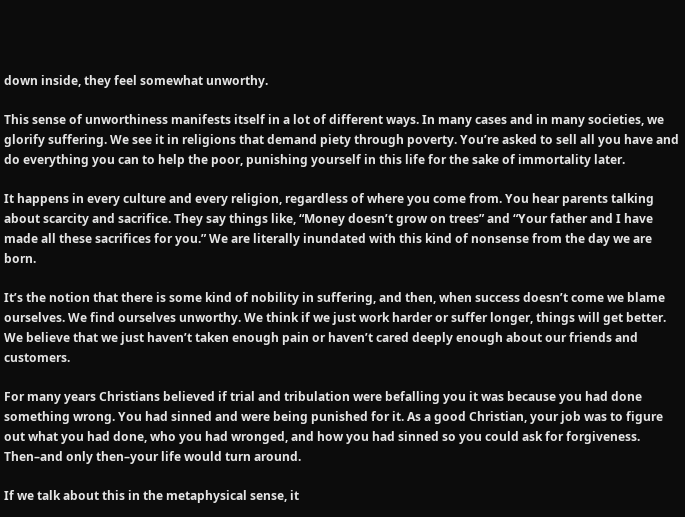down inside, they feel somewhat unworthy.

This sense of unworthiness manifests itself in a lot of different ways. In many cases and in many societies, we glorify suffering. We see it in religions that demand piety through poverty. You’re asked to sell all you have and do everything you can to help the poor, punishing yourself in this life for the sake of immortality later.

It happens in every culture and every religion, regardless of where you come from. You hear parents talking about scarcity and sacrifice. They say things like, “Money doesn’t grow on trees” and “Your father and I have made all these sacrifices for you.” We are literally inundated with this kind of nonsense from the day we are born.

It’s the notion that there is some kind of nobility in suffering, and then, when success doesn’t come we blame ourselves. We find ourselves unworthy. We think if we just work harder or suffer longer, things will get better. We believe that we just haven’t taken enough pain or haven’t cared deeply enough about our friends and customers.

For many years Christians believed if trial and tribulation were befalling you it was because you had done something wrong. You had sinned and were being punished for it. As a good Christian, your job was to figure out what you had done, who you had wronged, and how you had sinned so you could ask for forgiveness. Then–and only then–your life would turn around.

If we talk about this in the metaphysical sense, it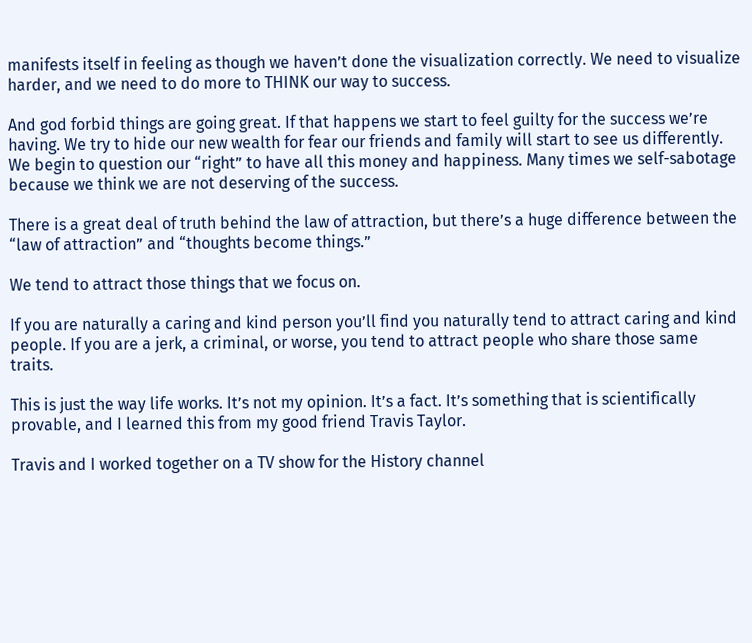manifests itself in feeling as though we haven’t done the visualization correctly. We need to visualize harder, and we need to do more to THINK our way to success.

And god forbid things are going great. If that happens we start to feel guilty for the success we’re having. We try to hide our new wealth for fear our friends and family will start to see us differently. We begin to question our “right” to have all this money and happiness. Many times we self-sabotage because we think we are not deserving of the success.

There is a great deal of truth behind the law of attraction, but there’s a huge difference between the “law of attraction” and “thoughts become things.”

We tend to attract those things that we focus on.

If you are naturally a caring and kind person you’ll find you naturally tend to attract caring and kind people. If you are a jerk, a criminal, or worse, you tend to attract people who share those same traits.

This is just the way life works. It’s not my opinion. It’s a fact. It’s something that is scientifically provable, and I learned this from my good friend Travis Taylor.

Travis and I worked together on a TV show for the History channel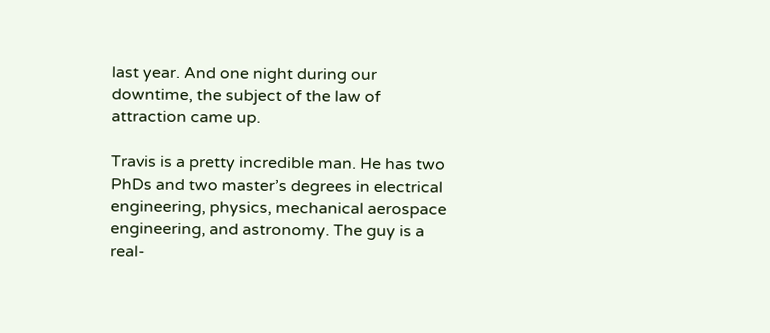last year. And one night during our downtime, the subject of the law of attraction came up.

Travis is a pretty incredible man. He has two PhDs and two master’s degrees in electrical engineering, physics, mechanical aerospace engineering, and astronomy. The guy is a real-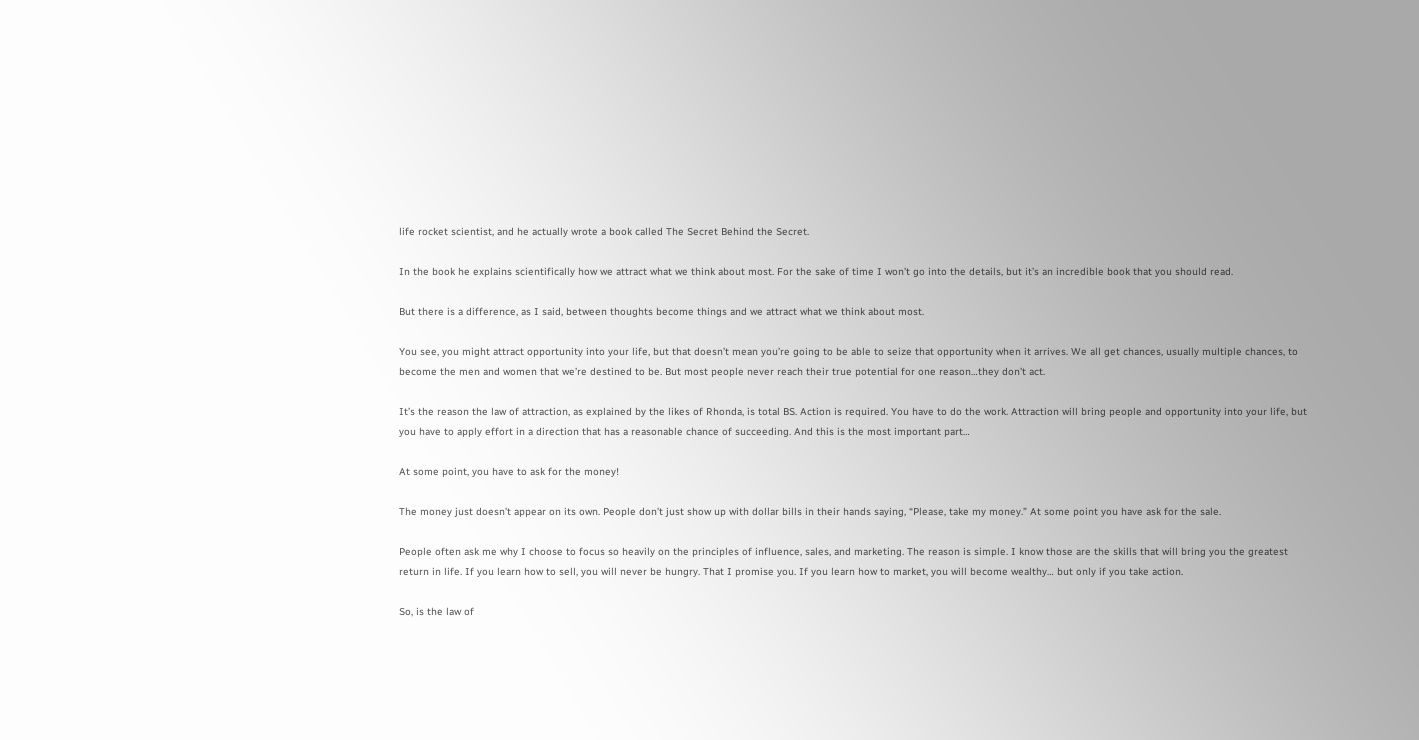life rocket scientist, and he actually wrote a book called The Secret Behind the Secret.

In the book he explains scientifically how we attract what we think about most. For the sake of time I won’t go into the details, but it’s an incredible book that you should read.

But there is a difference, as I said, between thoughts become things and we attract what we think about most.

You see, you might attract opportunity into your life, but that doesn’t mean you’re going to be able to seize that opportunity when it arrives. We all get chances, usually multiple chances, to become the men and women that we’re destined to be. But most people never reach their true potential for one reason…they don’t act.

It’s the reason the law of attraction, as explained by the likes of Rhonda, is total BS. Action is required. You have to do the work. Attraction will bring people and opportunity into your life, but you have to apply effort in a direction that has a reasonable chance of succeeding. And this is the most important part…

At some point, you have to ask for the money!

The money just doesn’t appear on its own. People don’t just show up with dollar bills in their hands saying, “Please, take my money.” At some point you have ask for the sale.

People often ask me why I choose to focus so heavily on the principles of influence, sales, and marketing. The reason is simple. I know those are the skills that will bring you the greatest return in life. If you learn how to sell, you will never be hungry. That I promise you. If you learn how to market, you will become wealthy… but only if you take action.

So, is the law of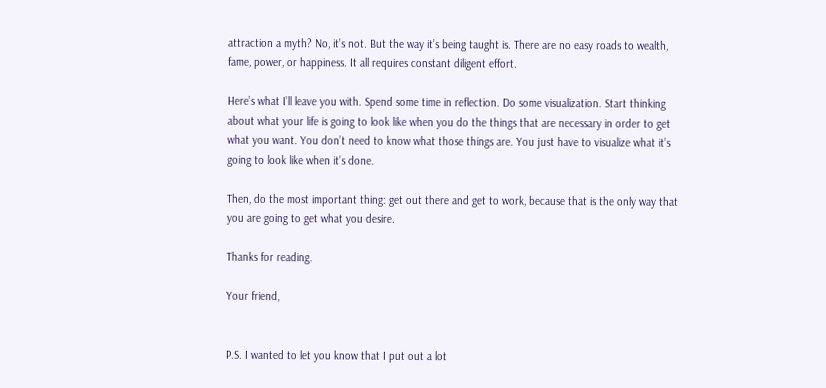attraction a myth? No, it’s not. But the way it’s being taught is. There are no easy roads to wealth, fame, power, or happiness. It all requires constant diligent effort.

Here’s what I’ll leave you with. Spend some time in reflection. Do some visualization. Start thinking about what your life is going to look like when you do the things that are necessary in order to get what you want. You don’t need to know what those things are. You just have to visualize what it’s going to look like when it’s done.

Then, do the most important thing: get out there and get to work, because that is the only way that you are going to get what you desire.

Thanks for reading.

Your friend,


P.S. I wanted to let you know that I put out a lot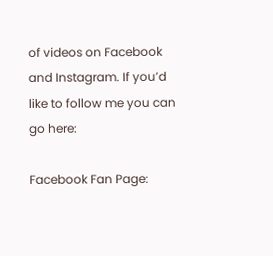of videos on Facebook and Instagram. If you’d like to follow me you can go here:

Facebook Fan Page: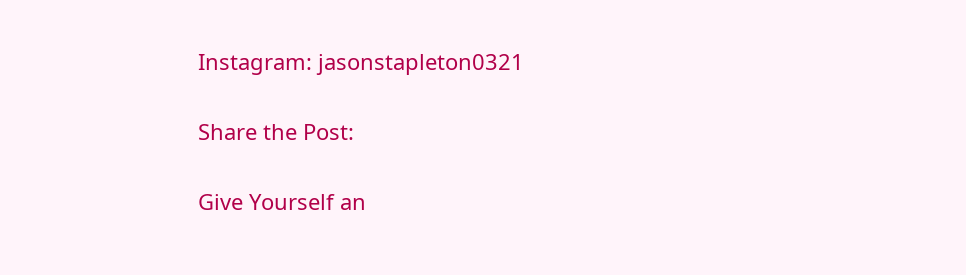Instagram: jasonstapleton0321

Share the Post:

Give Yourself an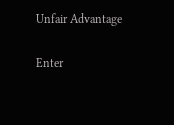Unfair Advantage

Enter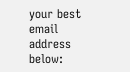your best email address below: